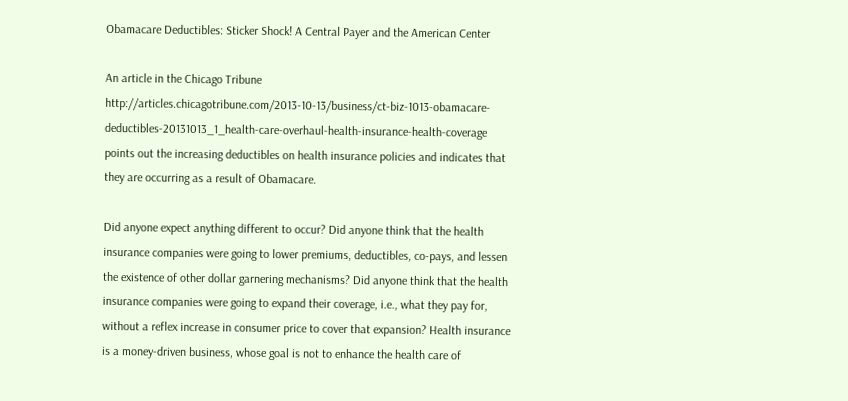Obamacare Deductibles: Sticker Shock! A Central Payer and the American Center

An article in the Chicago Tribune http://articles.chicagotribune.com/2013-10-13/business/ct-biz-1013-obamacare-deductibles-20131013_1_health-care-overhaul-health-insurance-health-coverage points out the increasing deductibles on health insurance policies and indicates that they are occurring as a result of Obamacare.

Did anyone expect anything different to occur? Did anyone think that the health insurance companies were going to lower premiums, deductibles, co-pays, and lessen the existence of other dollar garnering mechanisms? Did anyone think that the health insurance companies were going to expand their coverage, i.e., what they pay for, without a reflex increase in consumer price to cover that expansion? Health insurance is a money-driven business, whose goal is not to enhance the health care of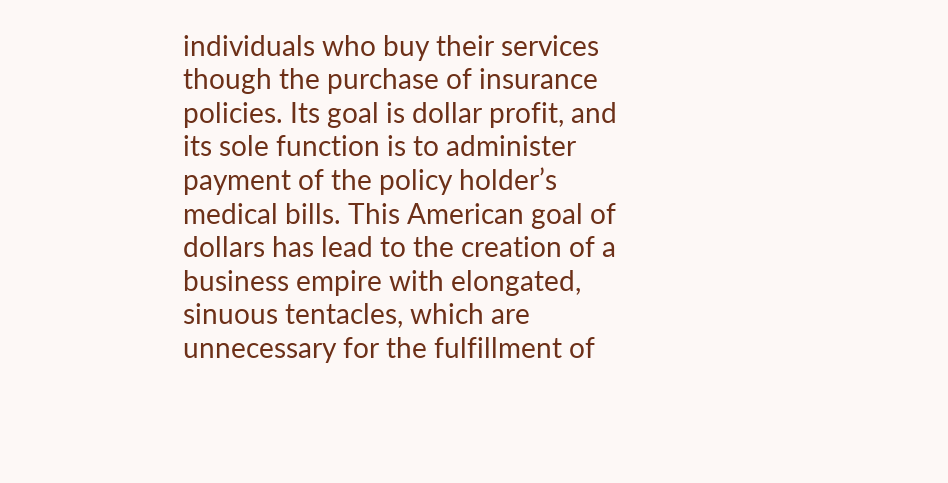individuals who buy their services though the purchase of insurance policies. Its goal is dollar profit, and its sole function is to administer payment of the policy holder’s medical bills. This American goal of dollars has lead to the creation of a business empire with elongated, sinuous tentacles, which are unnecessary for the fulfillment of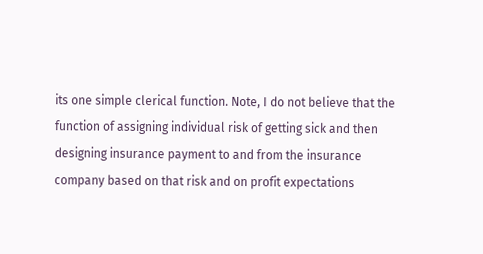its one simple clerical function. Note, I do not believe that the function of assigning individual risk of getting sick and then designing insurance payment to and from the insurance company based on that risk and on profit expectations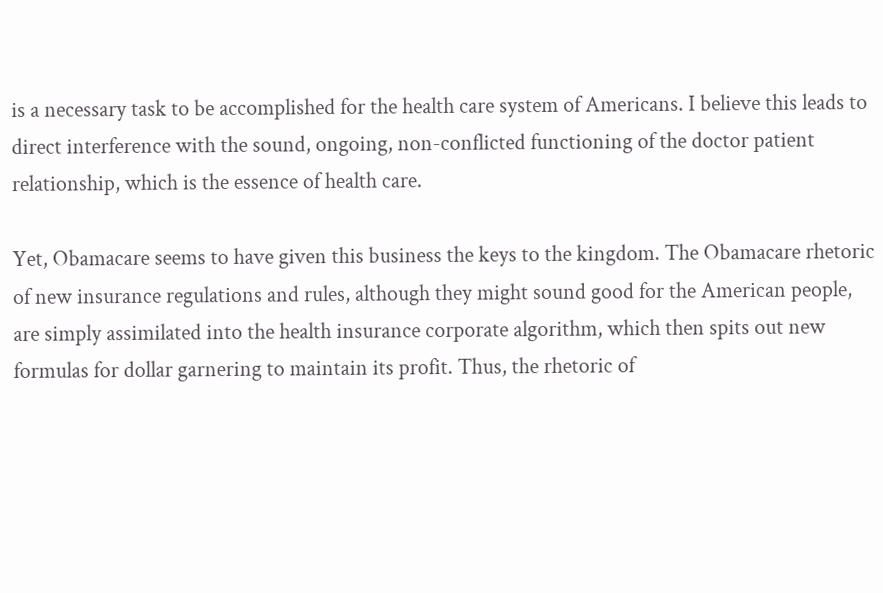is a necessary task to be accomplished for the health care system of Americans. I believe this leads to direct interference with the sound, ongoing, non-conflicted functioning of the doctor patient relationship, which is the essence of health care.

Yet, Obamacare seems to have given this business the keys to the kingdom. The Obamacare rhetoric of new insurance regulations and rules, although they might sound good for the American people, are simply assimilated into the health insurance corporate algorithm, which then spits out new formulas for dollar garnering to maintain its profit. Thus, the rhetoric of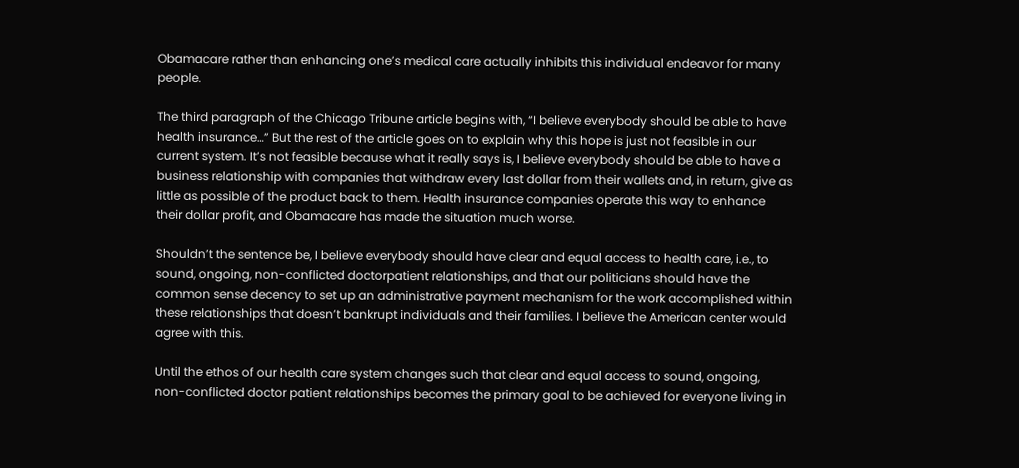Obamacare rather than enhancing one’s medical care actually inhibits this individual endeavor for many people.

The third paragraph of the Chicago Tribune article begins with, “I believe everybody should be able to have health insurance…” But the rest of the article goes on to explain why this hope is just not feasible in our current system. It’s not feasible because what it really says is, I believe everybody should be able to have a business relationship with companies that withdraw every last dollar from their wallets and, in return, give as little as possible of the product back to them. Health insurance companies operate this way to enhance their dollar profit, and Obamacare has made the situation much worse.

Shouldn’t the sentence be, I believe everybody should have clear and equal access to health care, i.e., to sound, ongoing, non-conflicted doctorpatient relationships, and that our politicians should have the common sense decency to set up an administrative payment mechanism for the work accomplished within these relationships that doesn’t bankrupt individuals and their families. I believe the American center would agree with this.

Until the ethos of our health care system changes such that clear and equal access to sound, ongoing, non-conflicted doctor patient relationships becomes the primary goal to be achieved for everyone living in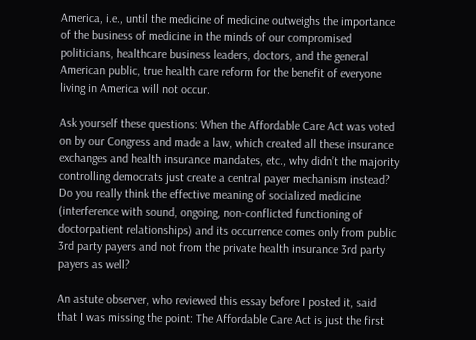America, i.e., until the medicine of medicine outweighs the importance of the business of medicine in the minds of our compromised politicians, healthcare business leaders, doctors, and the general American public, true health care reform for the benefit of everyone living in America will not occur.

Ask yourself these questions: When the Affordable Care Act was voted on by our Congress and made a law, which created all these insurance exchanges and health insurance mandates, etc., why didn’t the majority controlling democrats just create a central payer mechanism instead? Do you really think the effective meaning of socialized medicine (interference with sound, ongoing, non-conflicted functioning of doctorpatient relationships) and its occurrence comes only from public 3rd party payers and not from the private health insurance 3rd party payers as well?

An astute observer, who reviewed this essay before I posted it, said that I was missing the point: The Affordable Care Act is just the first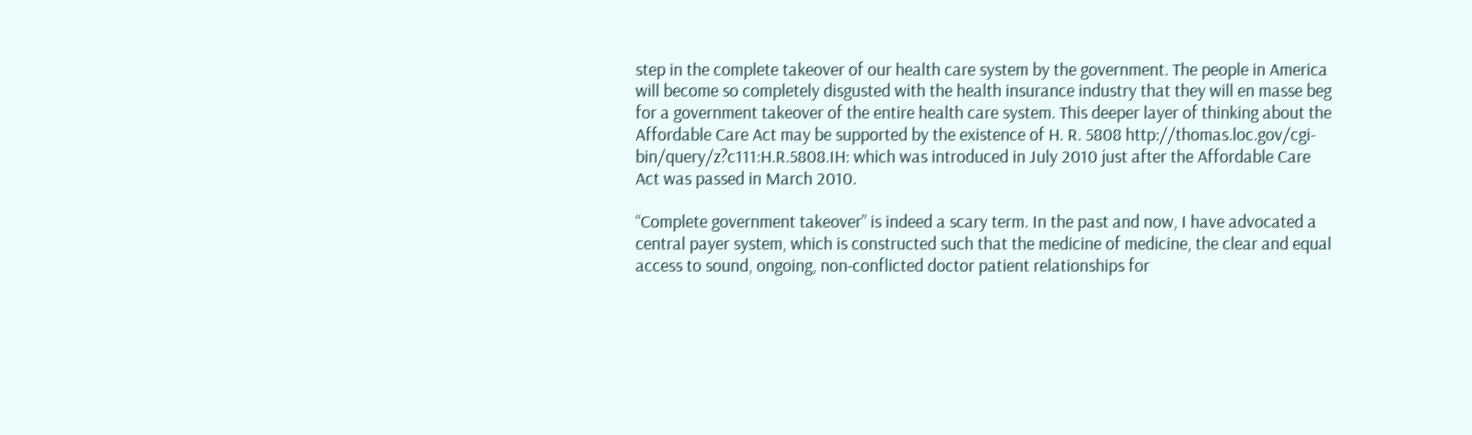step in the complete takeover of our health care system by the government. The people in America will become so completely disgusted with the health insurance industry that they will en masse beg for a government takeover of the entire health care system. This deeper layer of thinking about the Affordable Care Act may be supported by the existence of H. R. 5808 http://thomas.loc.gov/cgi-bin/query/z?c111:H.R.5808.IH: which was introduced in July 2010 just after the Affordable Care Act was passed in March 2010.

“Complete government takeover” is indeed a scary term. In the past and now, I have advocated a central payer system, which is constructed such that the medicine of medicine, the clear and equal access to sound, ongoing, non-conflicted doctor patient relationships for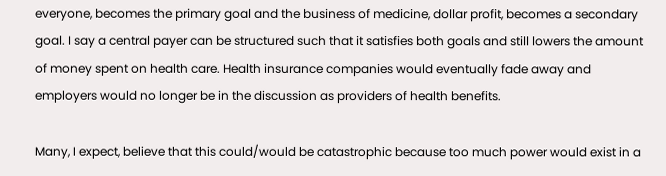everyone, becomes the primary goal and the business of medicine, dollar profit, becomes a secondary goal. I say a central payer can be structured such that it satisfies both goals and still lowers the amount of money spent on health care. Health insurance companies would eventually fade away and employers would no longer be in the discussion as providers of health benefits.

Many, I expect, believe that this could/would be catastrophic because too much power would exist in a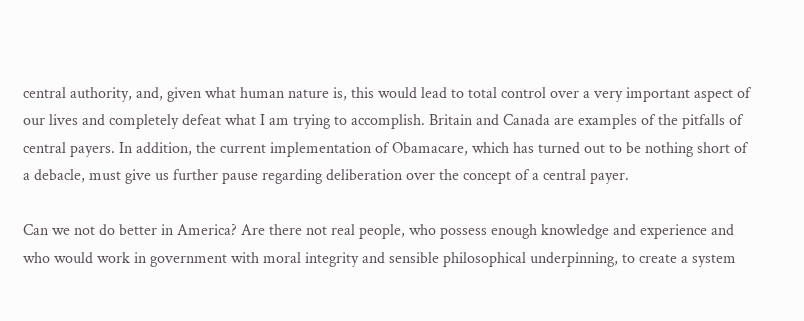central authority, and, given what human nature is, this would lead to total control over a very important aspect of our lives and completely defeat what I am trying to accomplish. Britain and Canada are examples of the pitfalls of central payers. In addition, the current implementation of Obamacare, which has turned out to be nothing short of a debacle, must give us further pause regarding deliberation over the concept of a central payer.

Can we not do better in America? Are there not real people, who possess enough knowledge and experience and who would work in government with moral integrity and sensible philosophical underpinning, to create a system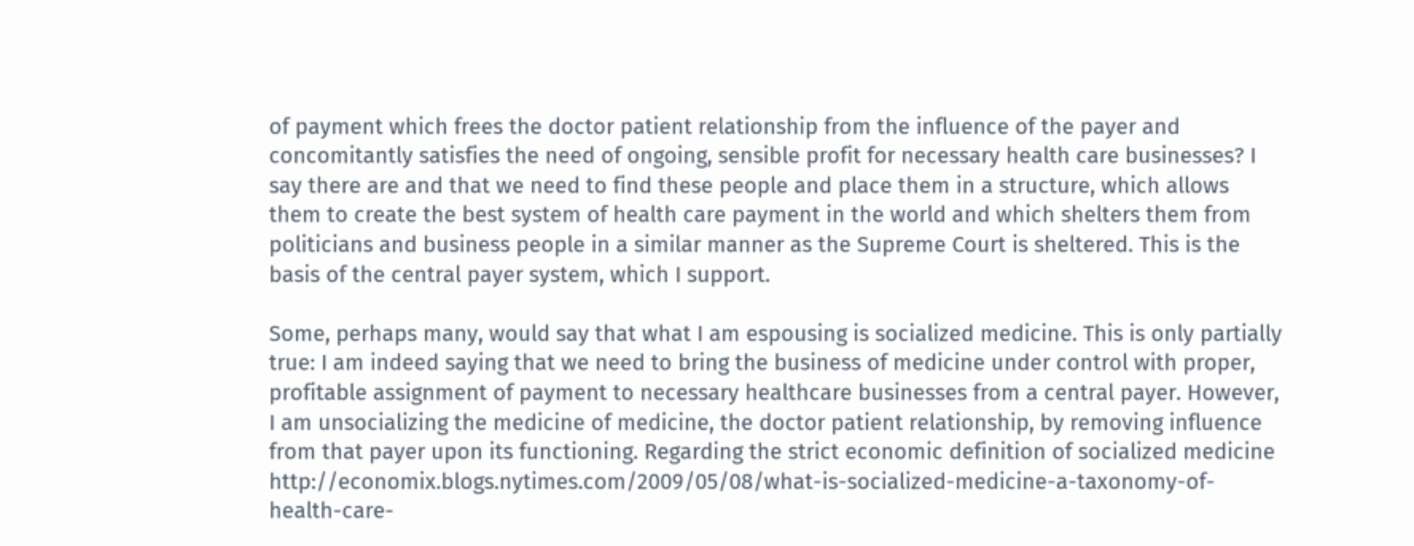of payment which frees the doctor patient relationship from the influence of the payer and concomitantly satisfies the need of ongoing, sensible profit for necessary health care businesses? I say there are and that we need to find these people and place them in a structure, which allows them to create the best system of health care payment in the world and which shelters them from politicians and business people in a similar manner as the Supreme Court is sheltered. This is the basis of the central payer system, which I support.

Some, perhaps many, would say that what I am espousing is socialized medicine. This is only partially true: I am indeed saying that we need to bring the business of medicine under control with proper, profitable assignment of payment to necessary healthcare businesses from a central payer. However, I am unsocializing the medicine of medicine, the doctor patient relationship, by removing influence from that payer upon its functioning. Regarding the strict economic definition of socialized medicine http://economix.blogs.nytimes.com/2009/05/08/what-is-socialized-medicine-a-taxonomy-of-health-care-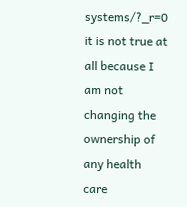systems/?_r=0 it is not true at all because I am not changing the ownership of any health care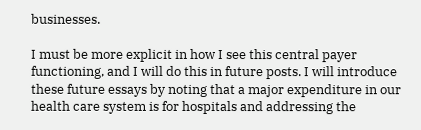businesses.

I must be more explicit in how I see this central payer functioning, and I will do this in future posts. I will introduce these future essays by noting that a major expenditure in our health care system is for hospitals and addressing the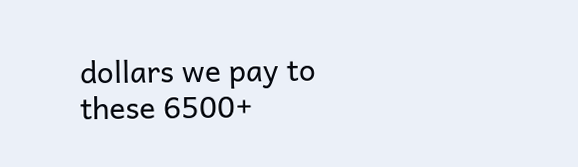dollars we pay to these 6500+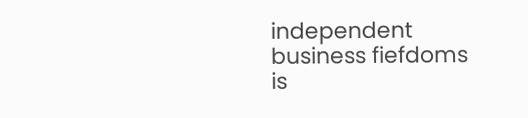independent business fiefdoms is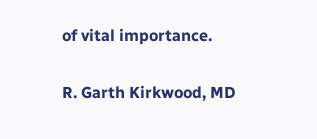of vital importance.

R. Garth Kirkwood, MD